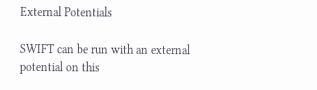External Potentials

SWIFT can be run with an external potential on this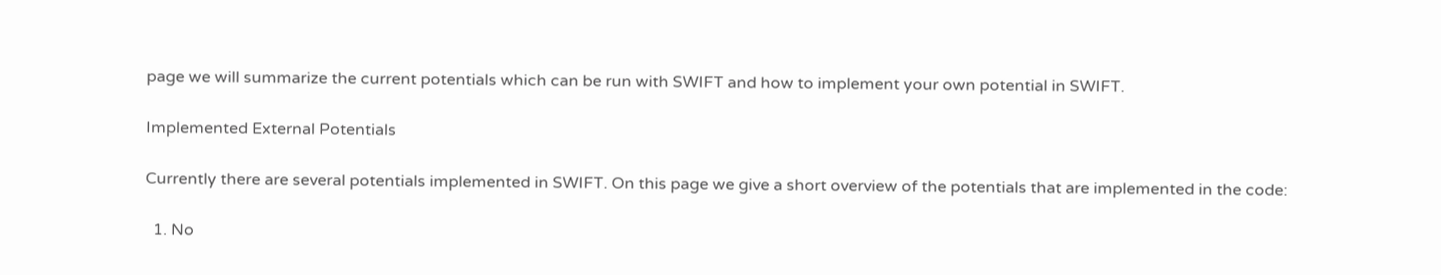page we will summarize the current potentials which can be run with SWIFT and how to implement your own potential in SWIFT.

Implemented External Potentials

Currently there are several potentials implemented in SWIFT. On this page we give a short overview of the potentials that are implemented in the code:

  1. No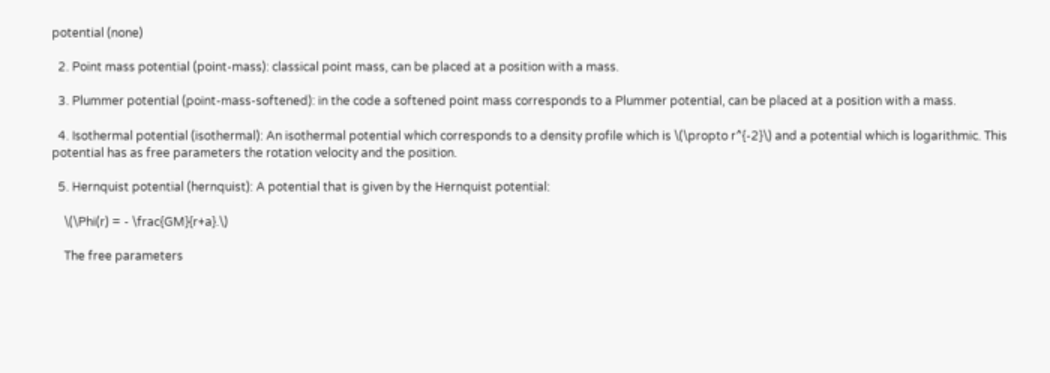potential (none)

  2. Point mass potential (point-mass): classical point mass, can be placed at a position with a mass.

  3. Plummer potential (point-mass-softened): in the code a softened point mass corresponds to a Plummer potential, can be placed at a position with a mass.

  4. Isothermal potential (isothermal): An isothermal potential which corresponds to a density profile which is \(\propto r^{-2}\) and a potential which is logarithmic. This potential has as free parameters the rotation velocity and the position.

  5. Hernquist potential (hernquist): A potential that is given by the Hernquist potential:

    \(\Phi(r) = - \frac{GM}{r+a}.\)

    The free parameters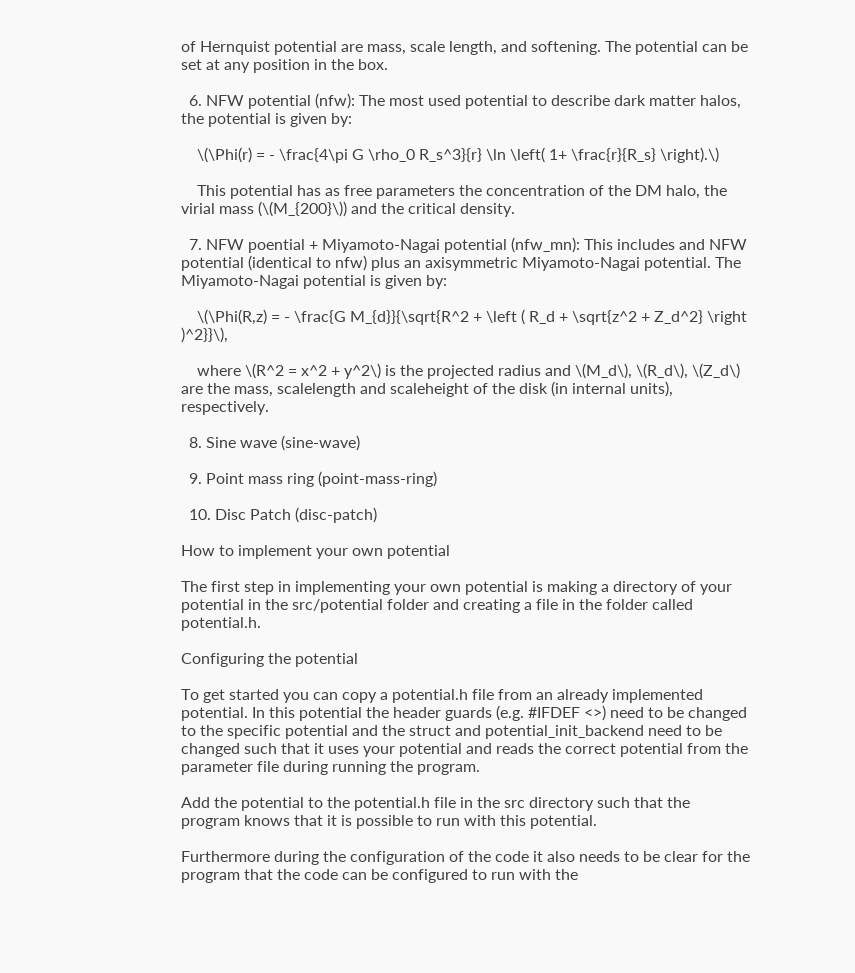of Hernquist potential are mass, scale length, and softening. The potential can be set at any position in the box.

  6. NFW potential (nfw): The most used potential to describe dark matter halos, the potential is given by:

    \(\Phi(r) = - \frac{4\pi G \rho_0 R_s^3}{r} \ln \left( 1+ \frac{r}{R_s} \right).\)

    This potential has as free parameters the concentration of the DM halo, the virial mass (\(M_{200}\)) and the critical density.

  7. NFW poential + Miyamoto-Nagai potential (nfw_mn): This includes and NFW potential (identical to nfw) plus an axisymmetric Miyamoto-Nagai potential. The Miyamoto-Nagai potential is given by:

    \(\Phi(R,z) = - \frac{G M_{d}}{\sqrt{R^2 + \left ( R_d + \sqrt{z^2 + Z_d^2} \right )^2}}\),

    where \(R^2 = x^2 + y^2\) is the projected radius and \(M_d\), \(R_d\), \(Z_d\) are the mass, scalelength and scaleheight of the disk (in internal units), respectively.

  8. Sine wave (sine-wave)

  9. Point mass ring (point-mass-ring)

  10. Disc Patch (disc-patch)

How to implement your own potential

The first step in implementing your own potential is making a directory of your potential in the src/potential folder and creating a file in the folder called potential.h.

Configuring the potential

To get started you can copy a potential.h file from an already implemented potential. In this potential the header guards (e.g. #IFDEF <>) need to be changed to the specific potential and the struct and potential_init_backend need to be changed such that it uses your potential and reads the correct potential from the parameter file during running the program.

Add the potential to the potential.h file in the src directory such that the program knows that it is possible to run with this potential.

Furthermore during the configuration of the code it also needs to be clear for the program that the code can be configured to run with the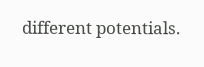different potentials.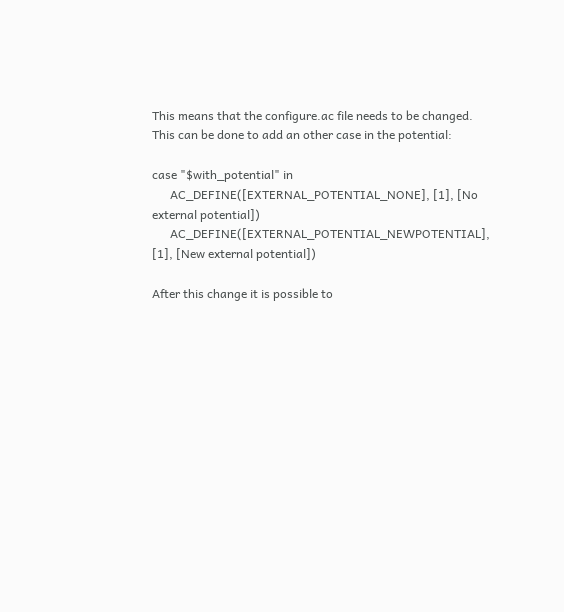This means that the configure.ac file needs to be changed. This can be done to add an other case in the potential:

case "$with_potential" in
      AC_DEFINE([EXTERNAL_POTENTIAL_NONE], [1], [No external potential])
      AC_DEFINE([EXTERNAL_POTENTIAL_NEWPOTENTIAL], [1], [New external potential])

After this change it is possible to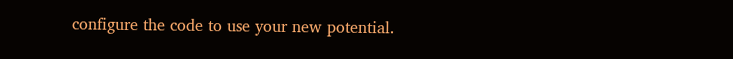configure the code to use your new potential.